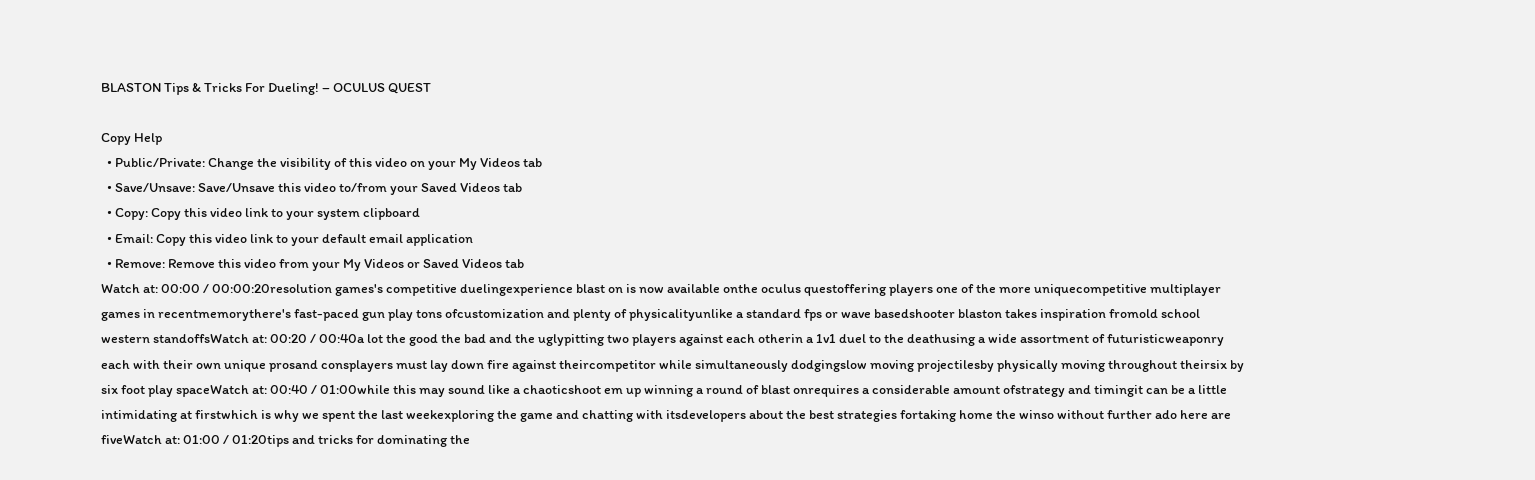BLASTON Tips & Tricks For Dueling! – OCULUS QUEST

Copy Help
  • Public/Private: Change the visibility of this video on your My Videos tab
  • Save/Unsave: Save/Unsave this video to/from your Saved Videos tab
  • Copy: Copy this video link to your system clipboard
  • Email: Copy this video link to your default email application
  • Remove: Remove this video from your My Videos or Saved Videos tab
Watch at: 00:00 / 00:00:20resolution games's competitive duelingexperience blast on is now available onthe oculus questoffering players one of the more uniquecompetitive multiplayer games in recentmemorythere's fast-paced gun play tons ofcustomization and plenty of physicalityunlike a standard fps or wave basedshooter blaston takes inspiration fromold school western standoffsWatch at: 00:20 / 00:40a lot the good the bad and the uglypitting two players against each otherin a 1v1 duel to the deathusing a wide assortment of futuristicweaponry each with their own unique prosand consplayers must lay down fire against theircompetitor while simultaneously dodgingslow moving projectilesby physically moving throughout theirsix by six foot play spaceWatch at: 00:40 / 01:00while this may sound like a chaoticshoot em up winning a round of blast onrequires a considerable amount ofstrategy and timingit can be a little intimidating at firstwhich is why we spent the last weekexploring the game and chatting with itsdevelopers about the best strategies fortaking home the winso without further ado here are fiveWatch at: 01:00 / 01:20tips and tricks for dominating the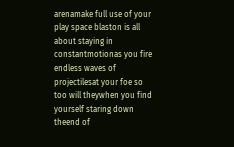arenamake full use of your play space blaston is all about staying in constantmotionas you fire endless waves of projectilesat your foe so too will theywhen you find yourself staring down theend of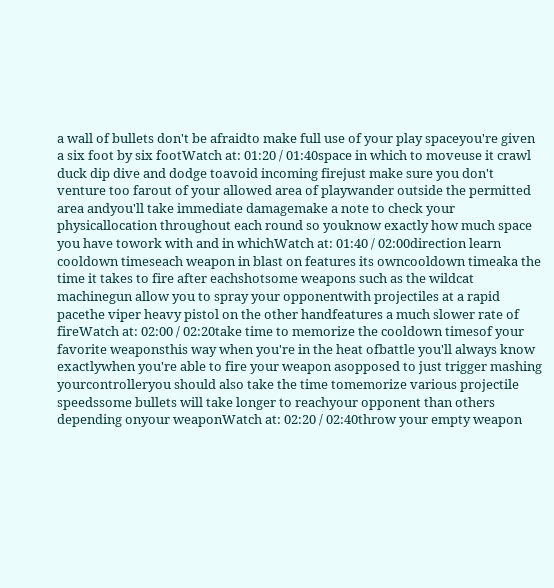a wall of bullets don't be afraidto make full use of your play spaceyou're given a six foot by six footWatch at: 01:20 / 01:40space in which to moveuse it crawl duck dip dive and dodge toavoid incoming firejust make sure you don't venture too farout of your allowed area of playwander outside the permitted area andyou'll take immediate damagemake a note to check your physicallocation throughout each round so youknow exactly how much space you have towork with and in whichWatch at: 01:40 / 02:00direction learn cooldown timeseach weapon in blast on features its owncooldown timeaka the time it takes to fire after eachshotsome weapons such as the wildcat machinegun allow you to spray your opponentwith projectiles at a rapid pacethe viper heavy pistol on the other handfeatures a much slower rate of fireWatch at: 02:00 / 02:20take time to memorize the cooldown timesof your favorite weaponsthis way when you're in the heat ofbattle you'll always know exactlywhen you're able to fire your weapon asopposed to just trigger mashing yourcontrolleryou should also take the time tomemorize various projectile speedssome bullets will take longer to reachyour opponent than others depending onyour weaponWatch at: 02:20 / 02:40throw your empty weapon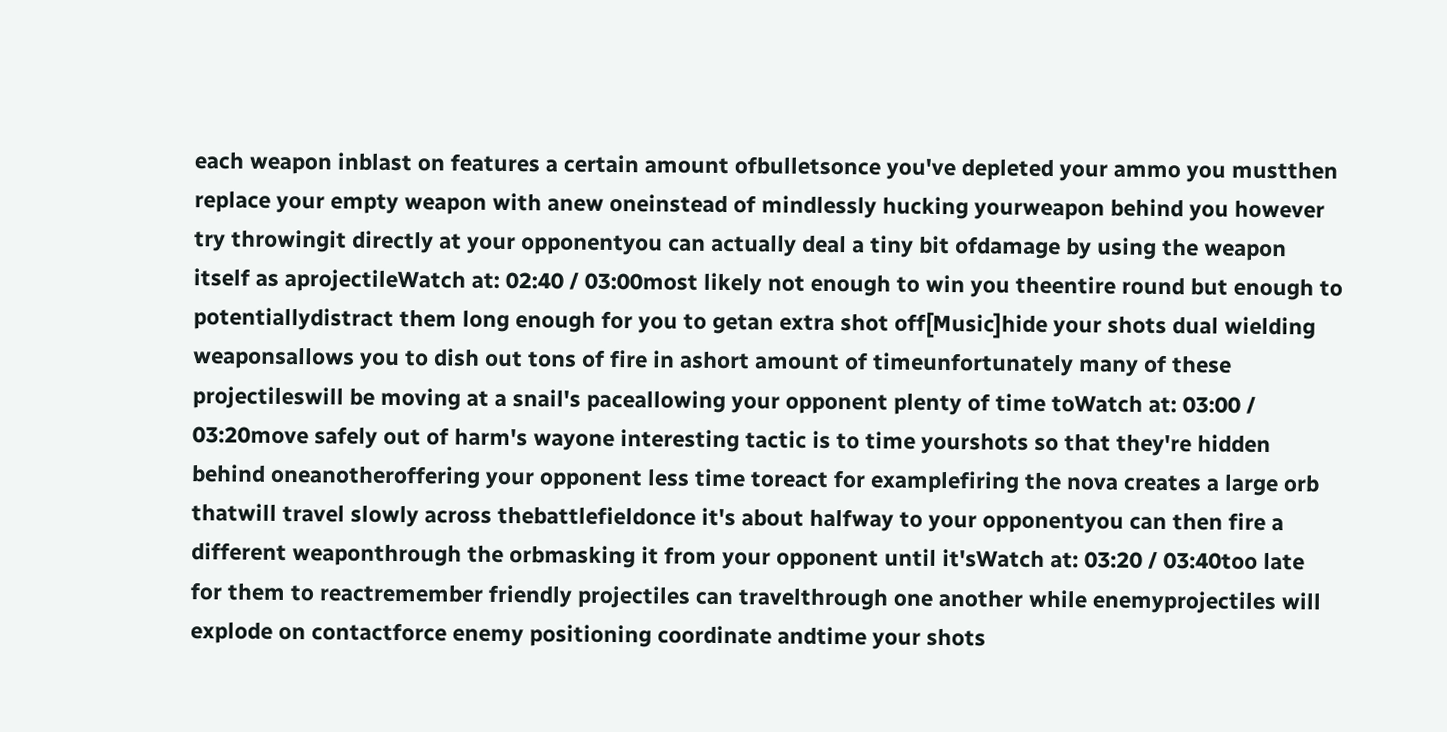each weapon inblast on features a certain amount ofbulletsonce you've depleted your ammo you mustthen replace your empty weapon with anew oneinstead of mindlessly hucking yourweapon behind you however try throwingit directly at your opponentyou can actually deal a tiny bit ofdamage by using the weapon itself as aprojectileWatch at: 02:40 / 03:00most likely not enough to win you theentire round but enough to potentiallydistract them long enough for you to getan extra shot off[Music]hide your shots dual wielding weaponsallows you to dish out tons of fire in ashort amount of timeunfortunately many of these projectileswill be moving at a snail's paceallowing your opponent plenty of time toWatch at: 03:00 / 03:20move safely out of harm's wayone interesting tactic is to time yourshots so that they're hidden behind oneanotheroffering your opponent less time toreact for examplefiring the nova creates a large orb thatwill travel slowly across thebattlefieldonce it's about halfway to your opponentyou can then fire a different weaponthrough the orbmasking it from your opponent until it'sWatch at: 03:20 / 03:40too late for them to reactremember friendly projectiles can travelthrough one another while enemyprojectiles will explode on contactforce enemy positioning coordinate andtime your shots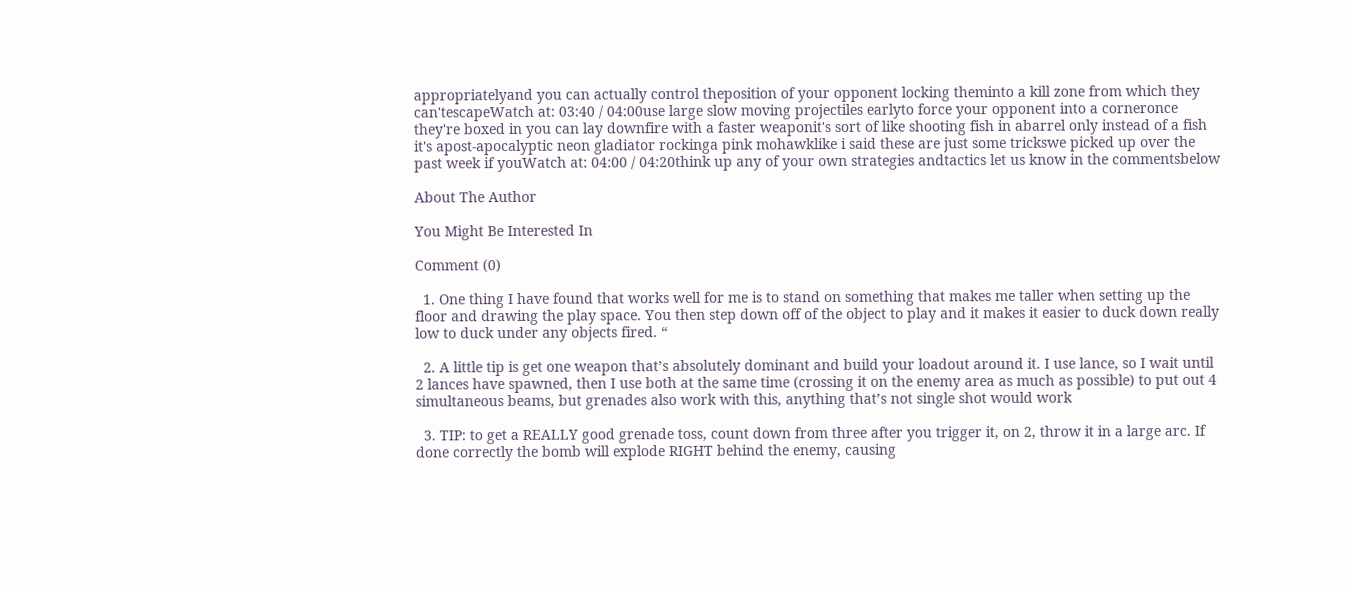appropriatelyand you can actually control theposition of your opponent locking theminto a kill zone from which they can'tescapeWatch at: 03:40 / 04:00use large slow moving projectiles earlyto force your opponent into a corneronce they're boxed in you can lay downfire with a faster weaponit's sort of like shooting fish in abarrel only instead of a fish it's apost-apocalyptic neon gladiator rockinga pink mohawklike i said these are just some trickswe picked up over the past week if youWatch at: 04:00 / 04:20think up any of your own strategies andtactics let us know in the commentsbelow

About The Author

You Might Be Interested In

Comment (0)

  1. One thing I have found that works well for me is to stand on something that makes me taller when setting up the floor and drawing the play space. You then step down off of the object to play and it makes it easier to duck down really low to duck under any objects fired. “

  2. A little tip is get one weapon that’s absolutely dominant and build your loadout around it. I use lance, so I wait until 2 lances have spawned, then I use both at the same time (crossing it on the enemy area as much as possible) to put out 4 simultaneous beams, but grenades also work with this, anything that’s not single shot would work

  3. TIP: to get a REALLY good grenade toss, count down from three after you trigger it, on 2, throw it in a large arc. If done correctly the bomb will explode RIGHT behind the enemy, causing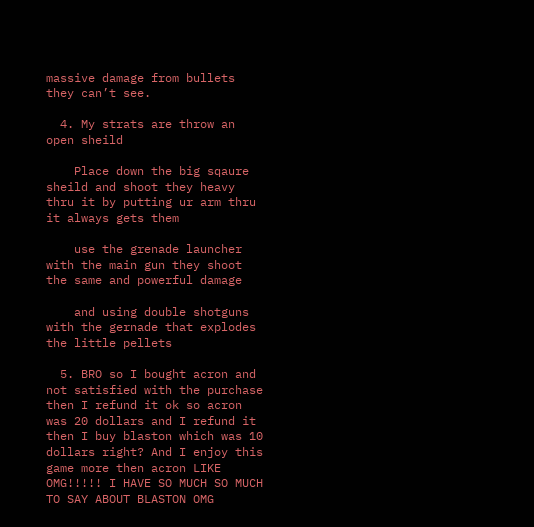massive damage from bullets they can’t see.

  4. My strats are throw an open sheild

    Place down the big sqaure sheild and shoot they heavy thru it by putting ur arm thru it always gets them

    use the grenade launcher with the main gun they shoot the same and powerful damage

    and using double shotguns with the gernade that explodes the little pellets

  5. BRO so I bought acron and not satisfied with the purchase then I refund it ok so acron was 20 dollars and I refund it then I buy blaston which was 10 dollars right? And I enjoy this game more then acron LIKE OMG!!!!! I HAVE SO MUCH SO MUCH TO SAY ABOUT BLASTON OMG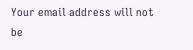Your email address will not be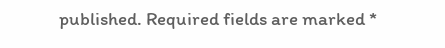published. Required fields are marked *